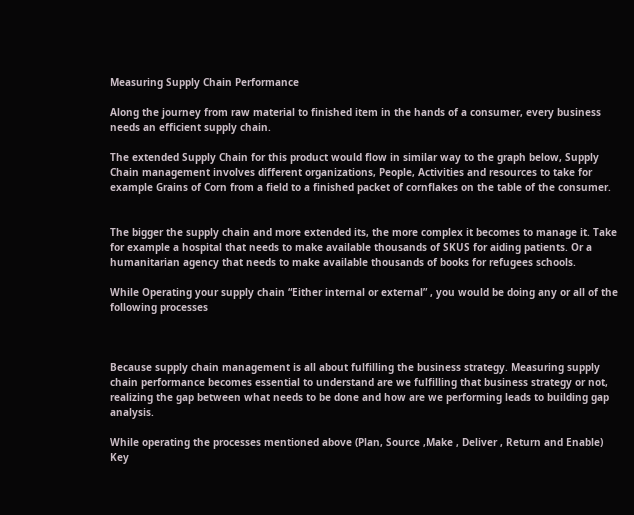Measuring Supply Chain Performance

Along the journey from raw material to finished item in the hands of a consumer, every business needs an efficient supply chain.

The extended Supply Chain for this product would flow in similar way to the graph below, Supply Chain management involves different organizations, People, Activities and resources to take for example Grains of Corn from a field to a finished packet of cornflakes on the table of the consumer.


The bigger the supply chain and more extended its, the more complex it becomes to manage it. Take for example a hospital that needs to make available thousands of SKUS for aiding patients. Or a humanitarian agency that needs to make available thousands of books for refugees schools.

While Operating your supply chain “Either internal or external” , you would be doing any or all of the following processes



Because supply chain management is all about fulfilling the business strategy. Measuring supply chain performance becomes essential to understand are we fulfilling that business strategy or not, realizing the gap between what needs to be done and how are we performing leads to building gap analysis.

While operating the processes mentioned above (Plan, Source ,Make , Deliver , Return and Enable) Key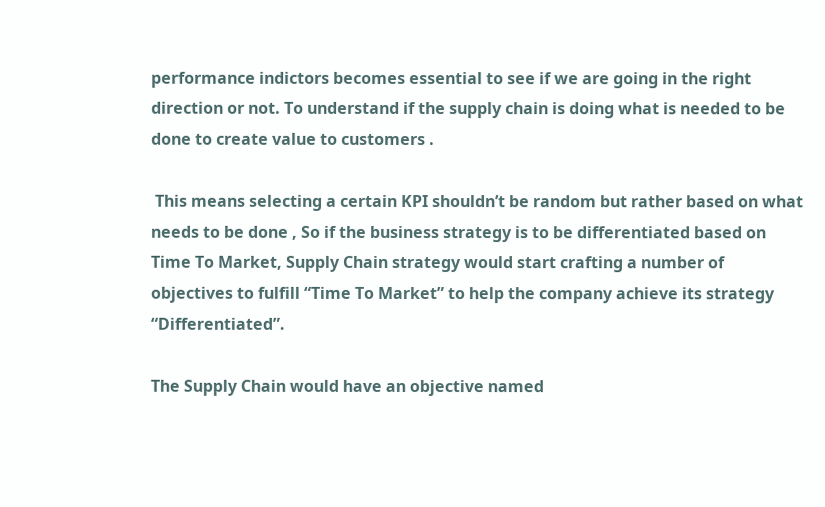performance indictors becomes essential to see if we are going in the right direction or not. To understand if the supply chain is doing what is needed to be done to create value to customers .

 This means selecting a certain KPI shouldn’t be random but rather based on what needs to be done , So if the business strategy is to be differentiated based on Time To Market, Supply Chain strategy would start crafting a number of objectives to fulfill “Time To Market” to help the company achieve its strategy “Differentiated”.

The Supply Chain would have an objective named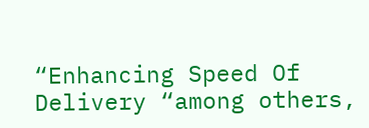“Enhancing Speed Of Delivery “among others,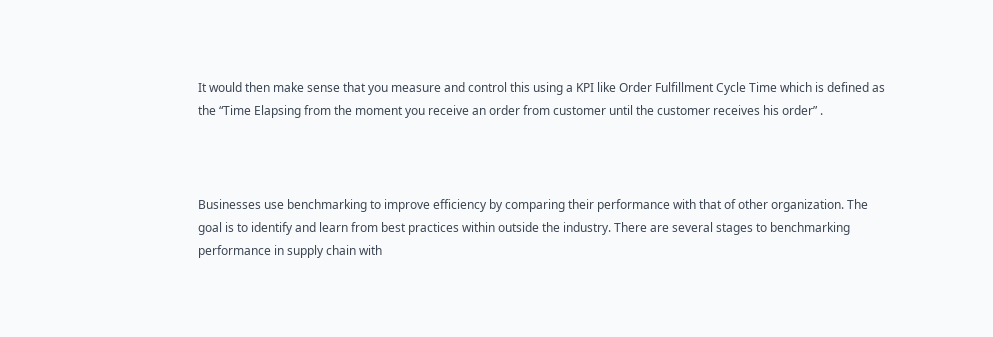It would then make sense that you measure and control this using a KPI like Order Fulfillment Cycle Time which is defined as the “Time Elapsing from the moment you receive an order from customer until the customer receives his order” .



Businesses use benchmarking to improve efficiency by comparing their performance with that of other organization. The goal is to identify and learn from best practices within outside the industry. There are several stages to benchmarking performance in supply chain with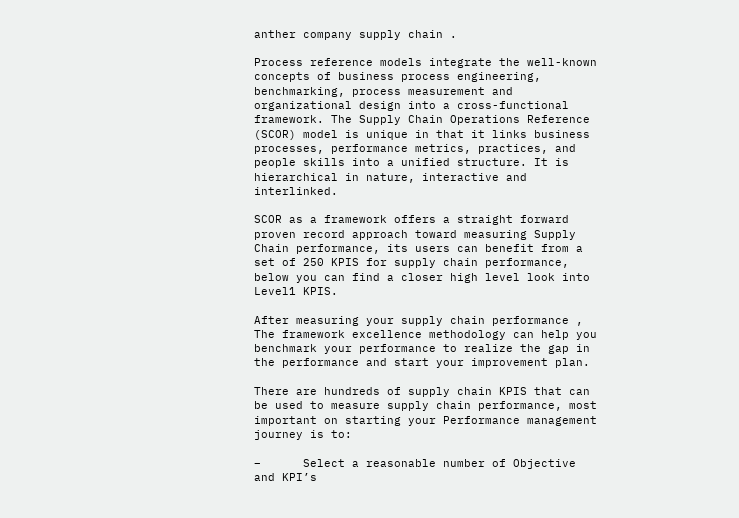anther company supply chain .

Process reference models integrate the well-known concepts of business process engineering, benchmarking, process measurement and organizational design into a cross-functional framework. The Supply Chain Operations Reference (SCOR) model is unique in that it links business processes, performance metrics, practices, and people skills into a unified structure. It is hierarchical in nature, interactive and interlinked.

SCOR as a framework offers a straight forward proven record approach toward measuring Supply Chain performance, its users can benefit from a set of 250 KPIS for supply chain performance, below you can find a closer high level look into Level1 KPIS.

After measuring your supply chain performance , The framework excellence methodology can help you benchmark your performance to realize the gap in the performance and start your improvement plan.

There are hundreds of supply chain KPIS that can be used to measure supply chain performance, most important on starting your Performance management journey is to:

–      Select a reasonable number of Objective and KPI’s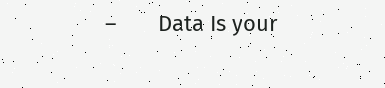–       Data Is your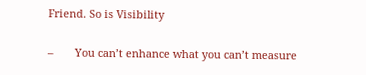Friend. So is Visibility

–       You can’t enhance what you can’t measure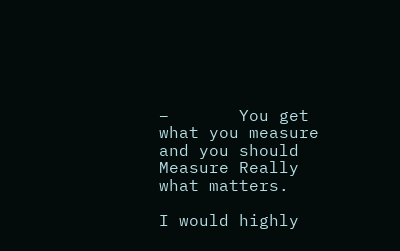–       You get what you measure and you should Measure Really what matters.

I would highly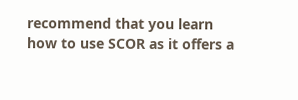recommend that you learn how to use SCOR as it offers a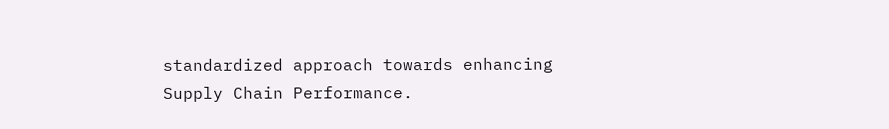standardized approach towards enhancing Supply Chain Performance.